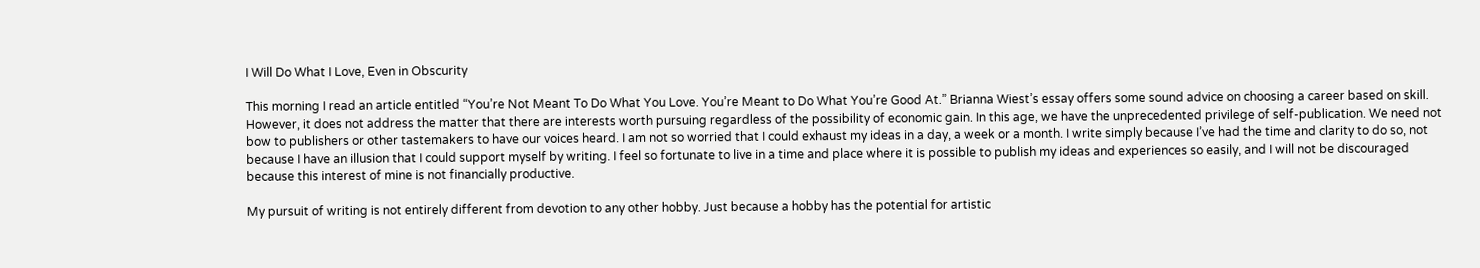I Will Do What I Love, Even in Obscurity

This morning I read an article entitled “You’re Not Meant To Do What You Love. You’re Meant to Do What You’re Good At.” Brianna Wiest’s essay offers some sound advice on choosing a career based on skill. However, it does not address the matter that there are interests worth pursuing regardless of the possibility of economic gain. In this age, we have the unprecedented privilege of self-publication. We need not bow to publishers or other tastemakers to have our voices heard. I am not so worried that I could exhaust my ideas in a day, a week or a month. I write simply because I’ve had the time and clarity to do so, not because I have an illusion that I could support myself by writing. I feel so fortunate to live in a time and place where it is possible to publish my ideas and experiences so easily, and I will not be discouraged because this interest of mine is not financially productive.

My pursuit of writing is not entirely different from devotion to any other hobby. Just because a hobby has the potential for artistic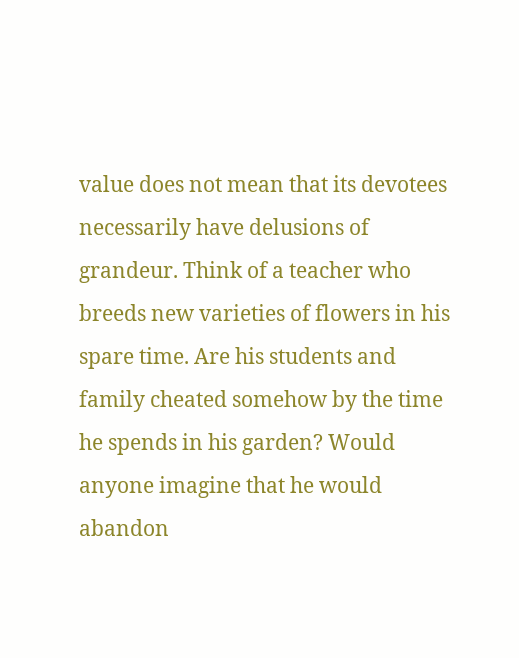value does not mean that its devotees necessarily have delusions of grandeur. Think of a teacher who breeds new varieties of flowers in his spare time. Are his students and family cheated somehow by the time he spends in his garden? Would anyone imagine that he would abandon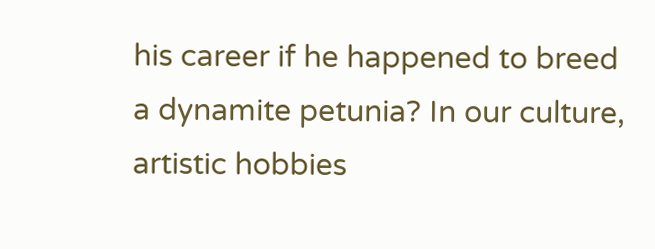his career if he happened to breed a dynamite petunia? In our culture, artistic hobbies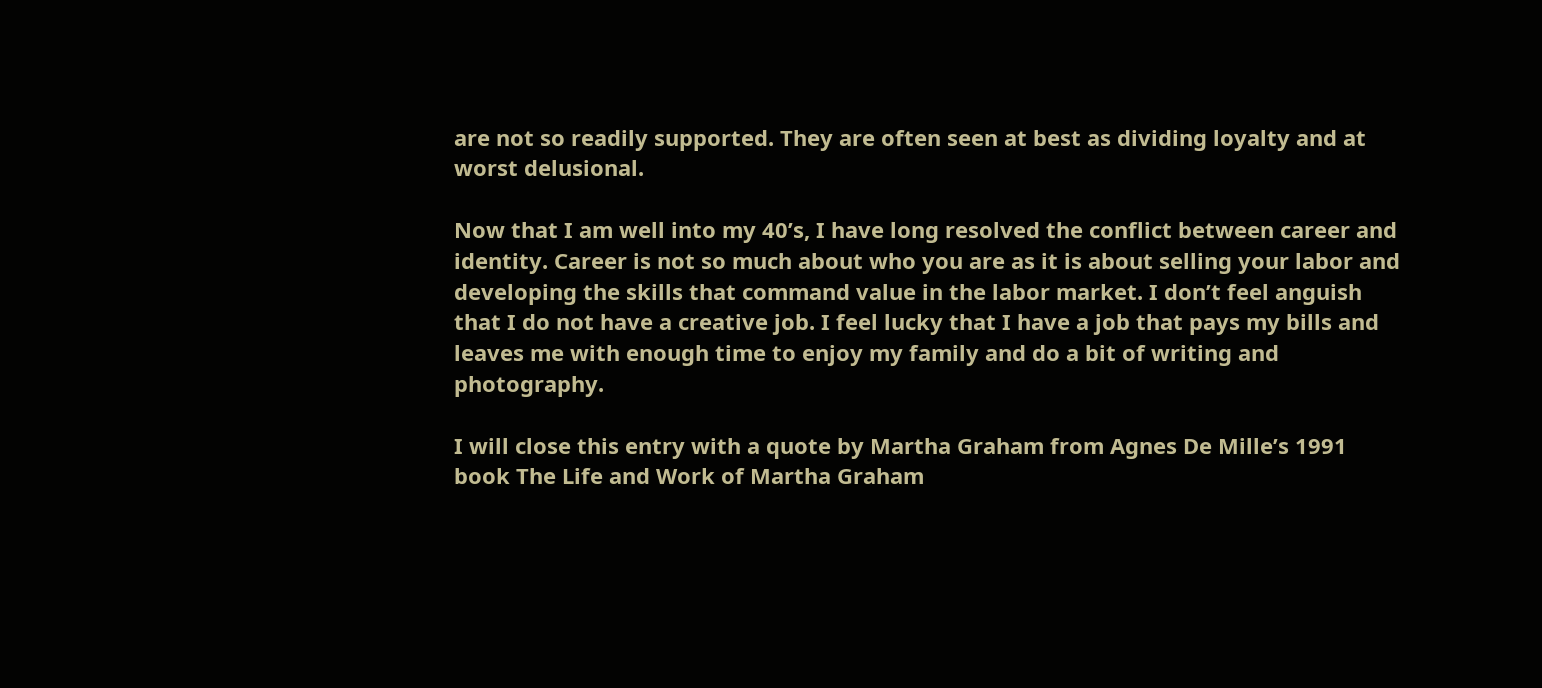are not so readily supported. They are often seen at best as dividing loyalty and at worst delusional.

Now that I am well into my 40’s, I have long resolved the conflict between career and identity. Career is not so much about who you are as it is about selling your labor and developing the skills that command value in the labor market. I don’t feel anguish that I do not have a creative job. I feel lucky that I have a job that pays my bills and leaves me with enough time to enjoy my family and do a bit of writing and photography.

I will close this entry with a quote by Martha Graham from Agnes De Mille’s 1991 book The Life and Work of Martha Graham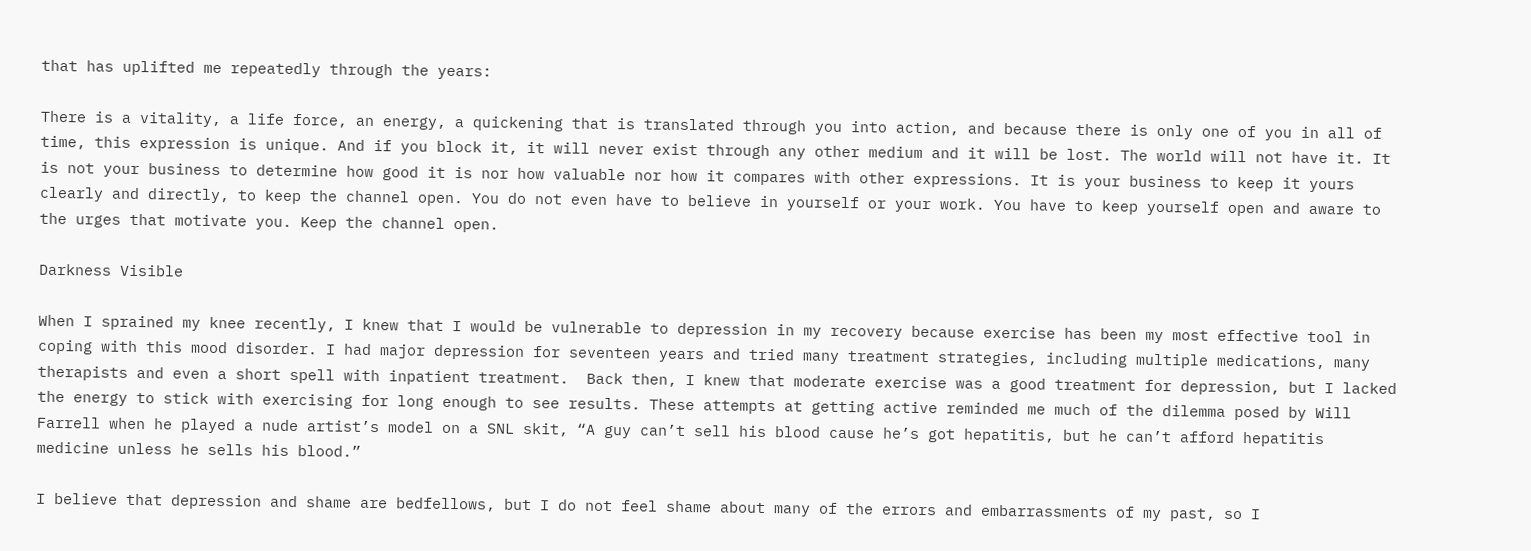that has uplifted me repeatedly through the years:

There is a vitality, a life force, an energy, a quickening that is translated through you into action, and because there is only one of you in all of time, this expression is unique. And if you block it, it will never exist through any other medium and it will be lost. The world will not have it. It is not your business to determine how good it is nor how valuable nor how it compares with other expressions. It is your business to keep it yours clearly and directly, to keep the channel open. You do not even have to believe in yourself or your work. You have to keep yourself open and aware to the urges that motivate you. Keep the channel open.

Darkness Visible

When I sprained my knee recently, I knew that I would be vulnerable to depression in my recovery because exercise has been my most effective tool in coping with this mood disorder. I had major depression for seventeen years and tried many treatment strategies, including multiple medications, many therapists and even a short spell with inpatient treatment.  Back then, I knew that moderate exercise was a good treatment for depression, but I lacked the energy to stick with exercising for long enough to see results. These attempts at getting active reminded me much of the dilemma posed by Will Farrell when he played a nude artist’s model on a SNL skit, “A guy can’t sell his blood cause he’s got hepatitis, but he can’t afford hepatitis medicine unless he sells his blood.”

I believe that depression and shame are bedfellows, but I do not feel shame about many of the errors and embarrassments of my past, so I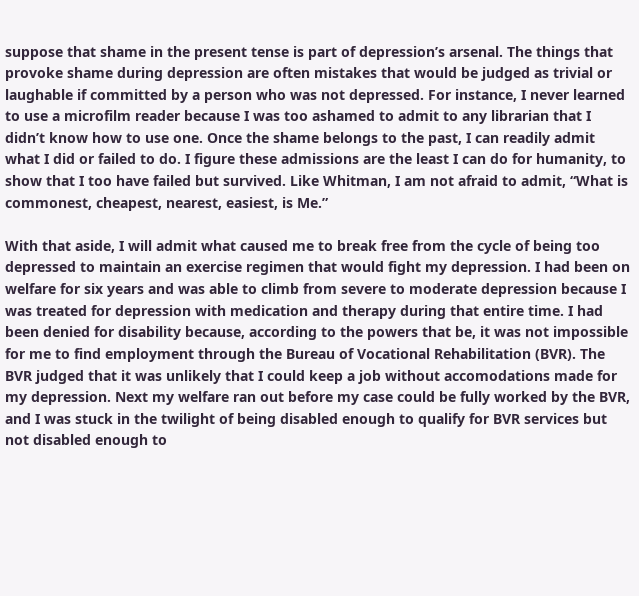suppose that shame in the present tense is part of depression’s arsenal. The things that provoke shame during depression are often mistakes that would be judged as trivial or laughable if committed by a person who was not depressed. For instance, I never learned to use a microfilm reader because I was too ashamed to admit to any librarian that I didn’t know how to use one. Once the shame belongs to the past, I can readily admit what I did or failed to do. I figure these admissions are the least I can do for humanity, to show that I too have failed but survived. Like Whitman, I am not afraid to admit, “What is commonest, cheapest, nearest, easiest, is Me.”

With that aside, I will admit what caused me to break free from the cycle of being too depressed to maintain an exercise regimen that would fight my depression. I had been on welfare for six years and was able to climb from severe to moderate depression because I was treated for depression with medication and therapy during that entire time. I had been denied for disability because, according to the powers that be, it was not impossible for me to find employment through the Bureau of Vocational Rehabilitation (BVR). The BVR judged that it was unlikely that I could keep a job without accomodations made for my depression. Next my welfare ran out before my case could be fully worked by the BVR, and I was stuck in the twilight of being disabled enough to qualify for BVR services but not disabled enough to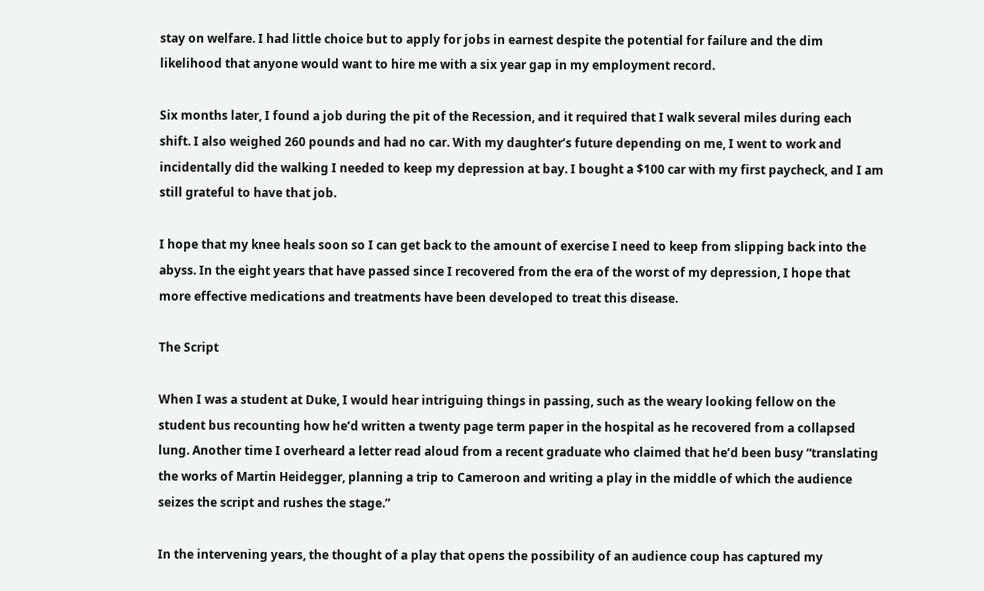stay on welfare. I had little choice but to apply for jobs in earnest despite the potential for failure and the dim likelihood that anyone would want to hire me with a six year gap in my employment record.

Six months later, I found a job during the pit of the Recession, and it required that I walk several miles during each shift. I also weighed 260 pounds and had no car. With my daughter’s future depending on me, I went to work and incidentally did the walking I needed to keep my depression at bay. I bought a $100 car with my first paycheck, and I am still grateful to have that job.

I hope that my knee heals soon so I can get back to the amount of exercise I need to keep from slipping back into the abyss. In the eight years that have passed since I recovered from the era of the worst of my depression, I hope that more effective medications and treatments have been developed to treat this disease.

The Script

When I was a student at Duke, I would hear intriguing things in passing, such as the weary looking fellow on the student bus recounting how he’d written a twenty page term paper in the hospital as he recovered from a collapsed lung. Another time I overheard a letter read aloud from a recent graduate who claimed that he’d been busy “translating the works of Martin Heidegger, planning a trip to Cameroon and writing a play in the middle of which the audience seizes the script and rushes the stage.”

In the intervening years, the thought of a play that opens the possibility of an audience coup has captured my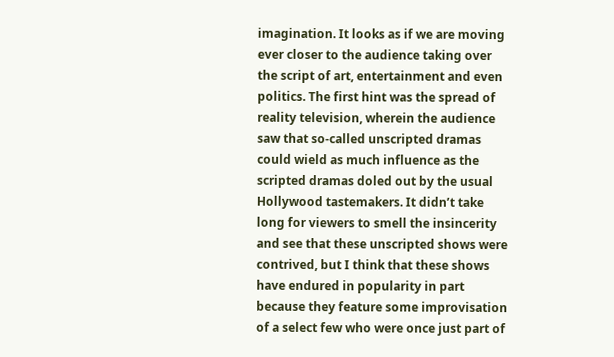imagination. It looks as if we are moving ever closer to the audience taking over the script of art, entertainment and even politics. The first hint was the spread of reality television, wherein the audience saw that so-called unscripted dramas could wield as much influence as the scripted dramas doled out by the usual Hollywood tastemakers. It didn’t take long for viewers to smell the insincerity and see that these unscripted shows were contrived, but I think that these shows have endured in popularity in part because they feature some improvisation of a select few who were once just part of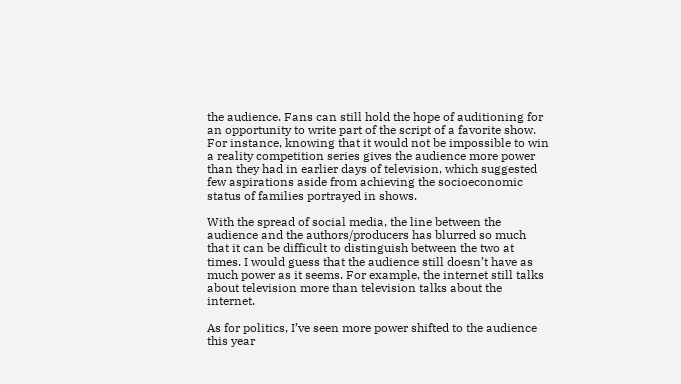the audience. Fans can still hold the hope of auditioning for an opportunity to write part of the script of a favorite show. For instance, knowing that it would not be impossible to win a reality competition series gives the audience more power than they had in earlier days of television, which suggested few aspirations aside from achieving the socioeconomic status of families portrayed in shows.

With the spread of social media, the line between the audience and the authors/producers has blurred so much that it can be difficult to distinguish between the two at times. I would guess that the audience still doesn’t have as much power as it seems. For example, the internet still talks about television more than television talks about the internet.

As for politics, I’ve seen more power shifted to the audience this year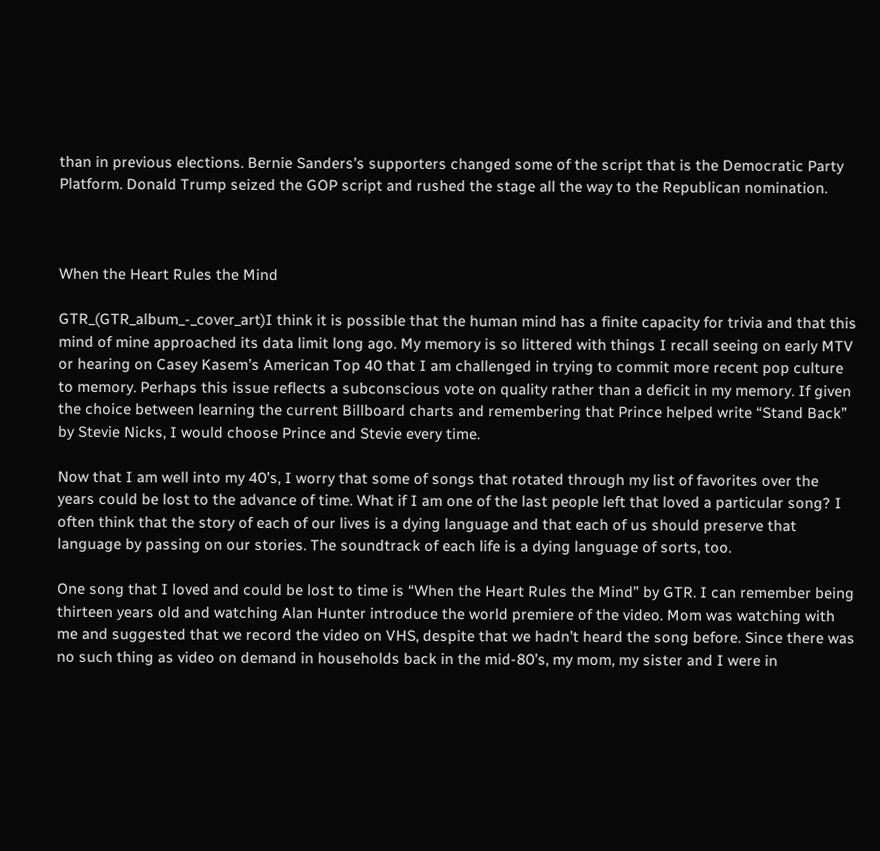than in previous elections. Bernie Sanders’s supporters changed some of the script that is the Democratic Party Platform. Donald Trump seized the GOP script and rushed the stage all the way to the Republican nomination.



When the Heart Rules the Mind

GTR_(GTR_album_-_cover_art)I think it is possible that the human mind has a finite capacity for trivia and that this mind of mine approached its data limit long ago. My memory is so littered with things I recall seeing on early MTV or hearing on Casey Kasem’s American Top 40 that I am challenged in trying to commit more recent pop culture to memory. Perhaps this issue reflects a subconscious vote on quality rather than a deficit in my memory. If given the choice between learning the current Billboard charts and remembering that Prince helped write “Stand Back” by Stevie Nicks, I would choose Prince and Stevie every time.

Now that I am well into my 40’s, I worry that some of songs that rotated through my list of favorites over the years could be lost to the advance of time. What if I am one of the last people left that loved a particular song? I often think that the story of each of our lives is a dying language and that each of us should preserve that language by passing on our stories. The soundtrack of each life is a dying language of sorts, too.

One song that I loved and could be lost to time is “When the Heart Rules the Mind” by GTR. I can remember being thirteen years old and watching Alan Hunter introduce the world premiere of the video. Mom was watching with me and suggested that we record the video on VHS, despite that we hadn’t heard the song before. Since there was no such thing as video on demand in households back in the mid-80’s, my mom, my sister and I were in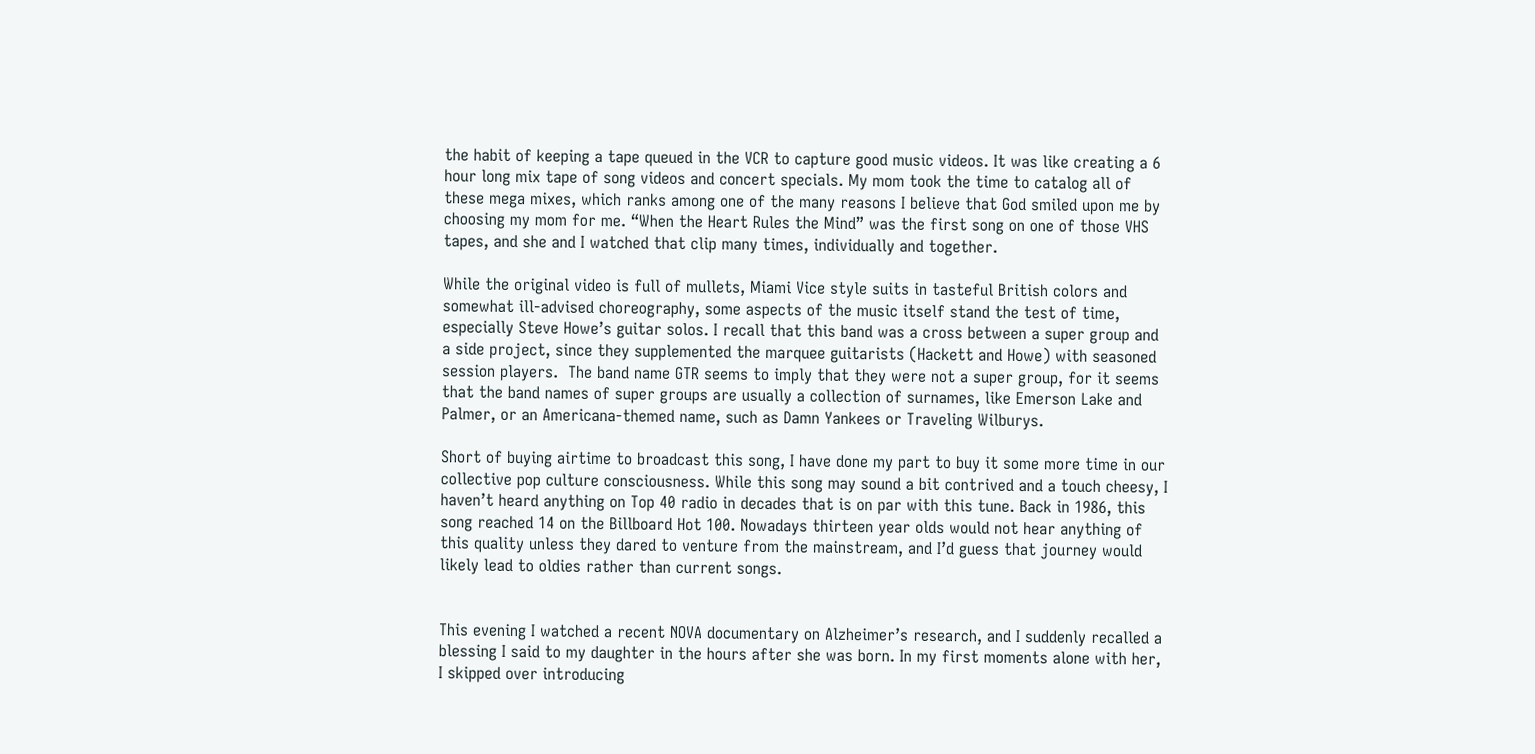the habit of keeping a tape queued in the VCR to capture good music videos. It was like creating a 6 hour long mix tape of song videos and concert specials. My mom took the time to catalog all of these mega mixes, which ranks among one of the many reasons I believe that God smiled upon me by choosing my mom for me. “When the Heart Rules the Mind” was the first song on one of those VHS tapes, and she and I watched that clip many times, individually and together.

While the original video is full of mullets, Miami Vice style suits in tasteful British colors and somewhat ill-advised choreography, some aspects of the music itself stand the test of time, especially Steve Howe’s guitar solos. I recall that this band was a cross between a super group and a side project, since they supplemented the marquee guitarists (Hackett and Howe) with seasoned session players.  The band name GTR seems to imply that they were not a super group, for it seems that the band names of super groups are usually a collection of surnames, like Emerson Lake and Palmer, or an Americana-themed name, such as Damn Yankees or Traveling Wilburys.

Short of buying airtime to broadcast this song, I have done my part to buy it some more time in our collective pop culture consciousness. While this song may sound a bit contrived and a touch cheesy, I haven’t heard anything on Top 40 radio in decades that is on par with this tune. Back in 1986, this song reached 14 on the Billboard Hot 100. Nowadays thirteen year olds would not hear anything of this quality unless they dared to venture from the mainstream, and I’d guess that journey would likely lead to oldies rather than current songs.


This evening I watched a recent NOVA documentary on Alzheimer’s research, and I suddenly recalled a blessing I said to my daughter in the hours after she was born. In my first moments alone with her, I skipped over introducing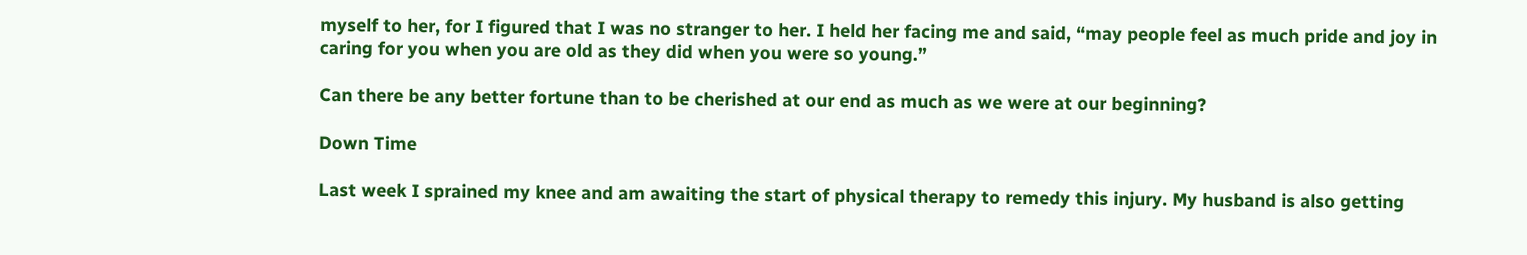myself to her, for I figured that I was no stranger to her. I held her facing me and said, “may people feel as much pride and joy in caring for you when you are old as they did when you were so young.”

Can there be any better fortune than to be cherished at our end as much as we were at our beginning?

Down Time

Last week I sprained my knee and am awaiting the start of physical therapy to remedy this injury. My husband is also getting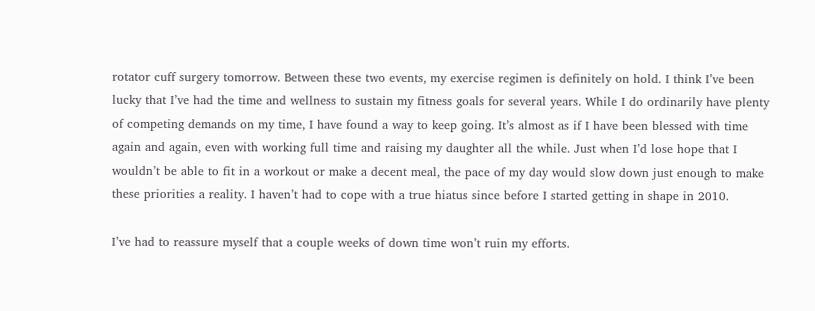rotator cuff surgery tomorrow. Between these two events, my exercise regimen is definitely on hold. I think I’ve been lucky that I’ve had the time and wellness to sustain my fitness goals for several years. While I do ordinarily have plenty of competing demands on my time, I have found a way to keep going. It’s almost as if I have been blessed with time again and again, even with working full time and raising my daughter all the while. Just when I’d lose hope that I wouldn’t be able to fit in a workout or make a decent meal, the pace of my day would slow down just enough to make these priorities a reality. I haven’t had to cope with a true hiatus since before I started getting in shape in 2010.

I’ve had to reassure myself that a couple weeks of down time won’t ruin my efforts.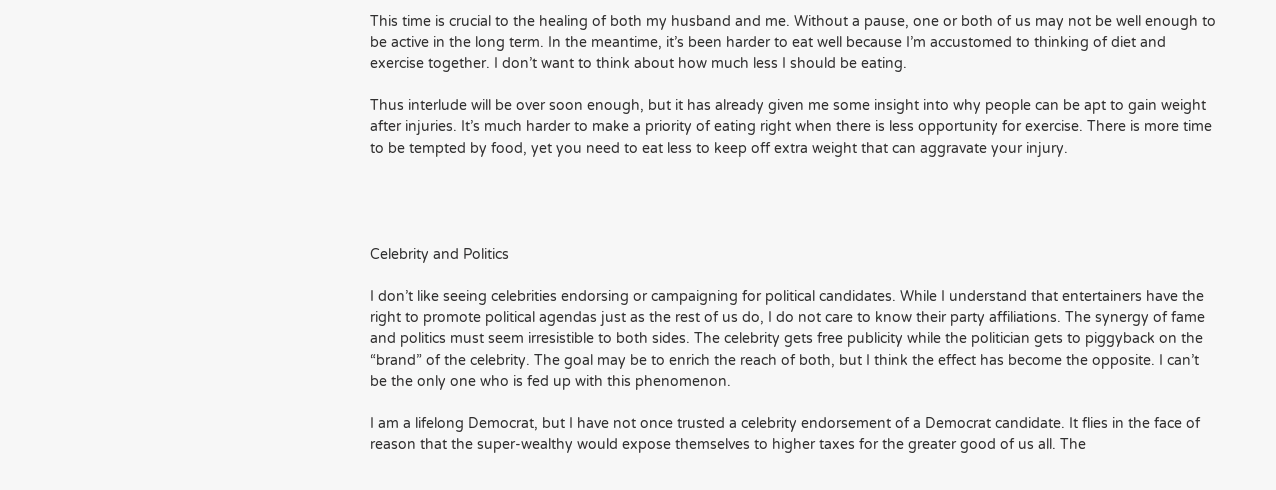This time is crucial to the healing of both my husband and me. Without a pause, one or both of us may not be well enough to be active in the long term. In the meantime, it’s been harder to eat well because I’m accustomed to thinking of diet and exercise together. I don’t want to think about how much less I should be eating.

Thus interlude will be over soon enough, but it has already given me some insight into why people can be apt to gain weight after injuries. It’s much harder to make a priority of eating right when there is less opportunity for exercise. There is more time to be tempted by food, yet you need to eat less to keep off extra weight that can aggravate your injury.




Celebrity and Politics

I don’t like seeing celebrities endorsing or campaigning for political candidates. While I understand that entertainers have the right to promote political agendas just as the rest of us do, I do not care to know their party affiliations. The synergy of fame and politics must seem irresistible to both sides. The celebrity gets free publicity while the politician gets to piggyback on the “brand” of the celebrity. The goal may be to enrich the reach of both, but I think the effect has become the opposite. I can’t be the only one who is fed up with this phenomenon.

I am a lifelong Democrat, but I have not once trusted a celebrity endorsement of a Democrat candidate. It flies in the face of reason that the super-wealthy would expose themselves to higher taxes for the greater good of us all. The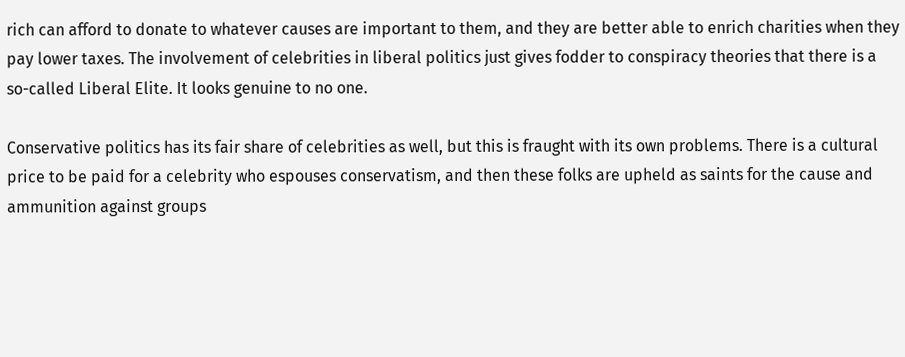rich can afford to donate to whatever causes are important to them, and they are better able to enrich charities when they pay lower taxes. The involvement of celebrities in liberal politics just gives fodder to conspiracy theories that there is a so-called Liberal Elite. It looks genuine to no one.

Conservative politics has its fair share of celebrities as well, but this is fraught with its own problems. There is a cultural price to be paid for a celebrity who espouses conservatism, and then these folks are upheld as saints for the cause and ammunition against groups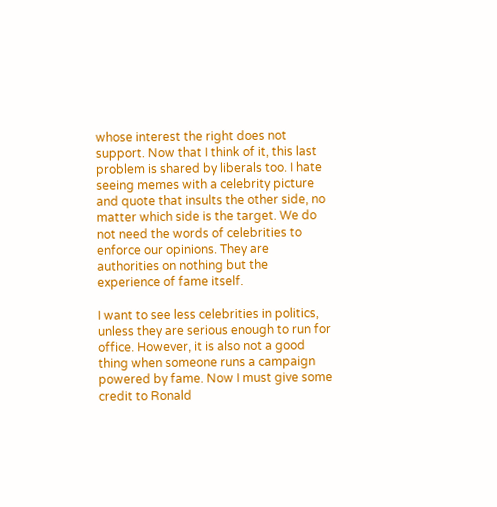whose interest the right does not support. Now that I think of it, this last problem is shared by liberals too. I hate seeing memes with a celebrity picture and quote that insults the other side, no matter which side is the target. We do not need the words of celebrities to enforce our opinions. They are authorities on nothing but the experience of fame itself.

I want to see less celebrities in politics, unless they are serious enough to run for office. However, it is also not a good thing when someone runs a campaign powered by fame. Now I must give some credit to Ronald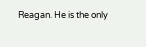Reagan. He is the only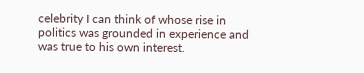celebrity I can think of whose rise in politics was grounded in experience and was true to his own interest.